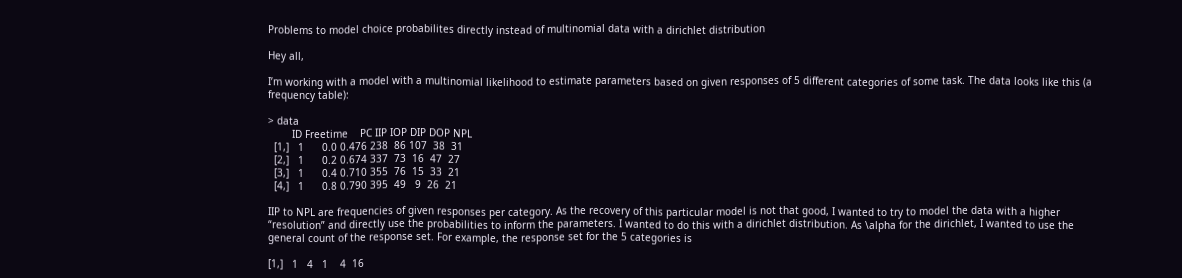Problems to model choice probabilites directly instead of multinomial data with a dirichlet distribution

Hey all,

I’m working with a model with a multinomial likelihood to estimate parameters based on given responses of 5 different categories of some task. The data looks like this (a frequency table):

> data
        ID Freetime    PC IIP IOP DIP DOP NPL
  [1,]   1      0.0 0.476 238  86 107  38  31
  [2,]   1      0.2 0.674 337  73  16  47  27
  [3,]   1      0.4 0.710 355  76  15  33  21
  [4,]   1      0.8 0.790 395  49   9  26  21

IIP to NPL are frequencies of given responses per category. As the recovery of this particular model is not that good, I wanted to try to model the data with a higher “resolution” and directly use the probabilities to inform the parameters. I wanted to do this with a dirichlet distribution. As \alpha for the dirichlet, I wanted to use the general count of the response set. For example, the response set for the 5 categories is

[1,]   1   4   1    4  16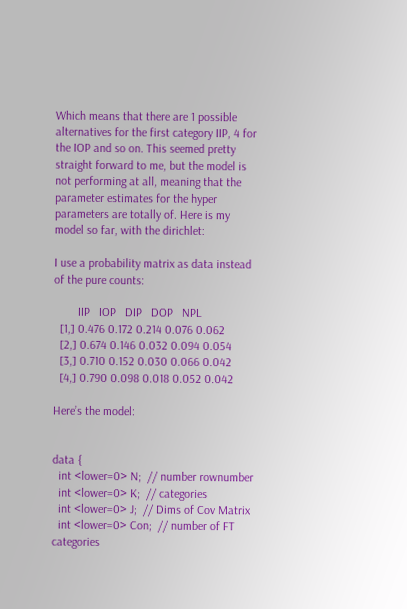Which means that there are 1 possible alternatives for the first category IIP, 4 for the IOP and so on. This seemed pretty straight forward to me, but the model is not performing at all, meaning that the parameter estimates for the hyper parameters are totally of. Here is my model so far, with the dirichlet:

I use a probability matrix as data instead of the pure counts:

        IIP   IOP   DIP   DOP   NPL
  [1,] 0.476 0.172 0.214 0.076 0.062
  [2,] 0.674 0.146 0.032 0.094 0.054
  [3,] 0.710 0.152 0.030 0.066 0.042
  [4,] 0.790 0.098 0.018 0.052 0.042

Here’s the model:


data {
  int <lower=0> N;  // number rownumber
  int <lower=0> K;  // categories
  int <lower=0> J;  // Dims of Cov Matrix
  int <lower=0> Con;  // number of FT categories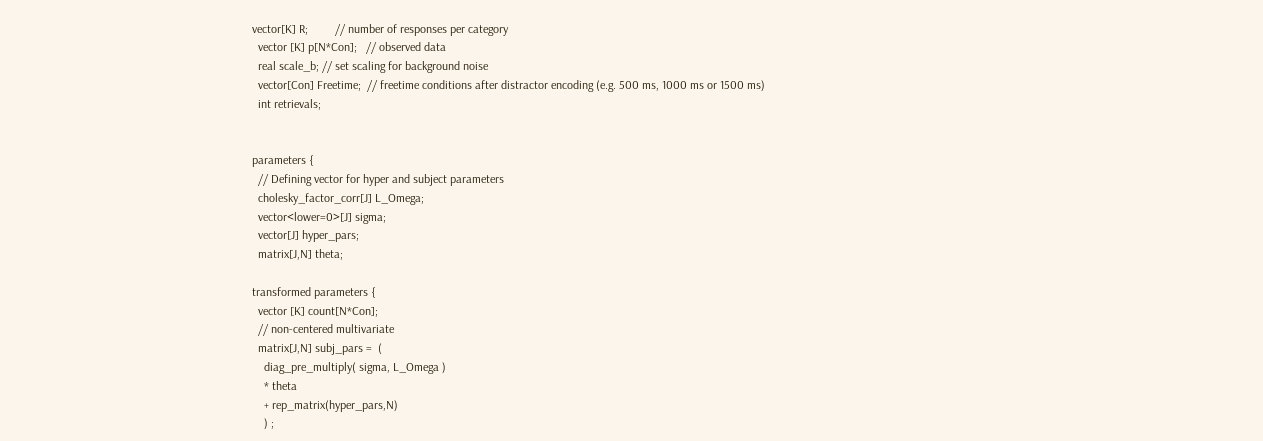vector[K] R;         // number of responses per category
  vector [K] p[N*Con];   // observed data
  real scale_b; // set scaling for background noise
  vector[Con] Freetime;  // freetime conditions after distractor encoding (e.g. 500 ms, 1000 ms or 1500 ms)
  int retrievals;


parameters {
  // Defining vector for hyper and subject parameters
  cholesky_factor_corr[J] L_Omega;
  vector<lower=0>[J] sigma;
  vector[J] hyper_pars;
  matrix[J,N] theta;

transformed parameters {
  vector [K] count[N*Con];
  // non-centered multivariate
  matrix[J,N] subj_pars =  (
    diag_pre_multiply( sigma, L_Omega )
    * theta
    + rep_matrix(hyper_pars,N)
    ) ;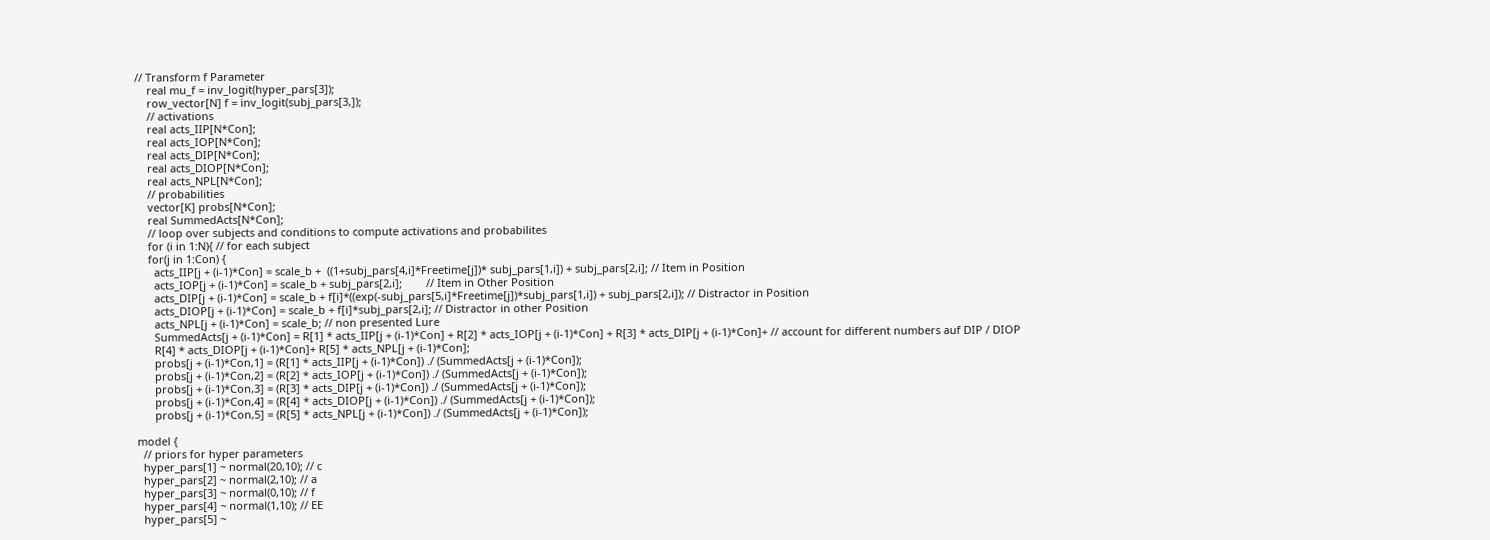// Transform f Parameter
    real mu_f = inv_logit(hyper_pars[3]);
    row_vector[N] f = inv_logit(subj_pars[3,]);
    // activations
    real acts_IIP[N*Con];
    real acts_IOP[N*Con];
    real acts_DIP[N*Con];
    real acts_DIOP[N*Con];
    real acts_NPL[N*Con];
    // probabilities
    vector[K] probs[N*Con];
    real SummedActs[N*Con];
    // loop over subjects and conditions to compute activations and probabilites
    for (i in 1:N){ // for each subject
    for(j in 1:Con) {
      acts_IIP[j + (i-1)*Con] = scale_b +  ((1+subj_pars[4,i]*Freetime[j])* subj_pars[1,i]) + subj_pars[2,i]; // Item in Position
      acts_IOP[j + (i-1)*Con] = scale_b + subj_pars[2,i];        // Item in Other Position
      acts_DIP[j + (i-1)*Con] = scale_b + f[i]*((exp(-subj_pars[5,i]*Freetime[j])*subj_pars[1,i]) + subj_pars[2,i]); // Distractor in Position
      acts_DIOP[j + (i-1)*Con] = scale_b + f[i]*subj_pars[2,i]; // Distractor in other Position
      acts_NPL[j + (i-1)*Con] = scale_b; // non presented Lure
      SummedActs[j + (i-1)*Con] = R[1] * acts_IIP[j + (i-1)*Con] + R[2] * acts_IOP[j + (i-1)*Con] + R[3] * acts_DIP[j + (i-1)*Con]+ // account for different numbers auf DIP / DIOP
      R[4] * acts_DIOP[j + (i-1)*Con]+ R[5] * acts_NPL[j + (i-1)*Con];
      probs[j + (i-1)*Con,1] = (R[1] * acts_IIP[j + (i-1)*Con]) ./ (SummedActs[j + (i-1)*Con]);
      probs[j + (i-1)*Con,2] = (R[2] * acts_IOP[j + (i-1)*Con]) ./ (SummedActs[j + (i-1)*Con]);
      probs[j + (i-1)*Con,3] = (R[3] * acts_DIP[j + (i-1)*Con]) ./ (SummedActs[j + (i-1)*Con]);
      probs[j + (i-1)*Con,4] = (R[4] * acts_DIOP[j + (i-1)*Con]) ./ (SummedActs[j + (i-1)*Con]);
      probs[j + (i-1)*Con,5] = (R[5] * acts_NPL[j + (i-1)*Con]) ./ (SummedActs[j + (i-1)*Con]);

model {
  // priors for hyper parameters
  hyper_pars[1] ~ normal(20,10); // c
  hyper_pars[2] ~ normal(2,10); // a
  hyper_pars[3] ~ normal(0,10); // f
  hyper_pars[4] ~ normal(1,10); // EE
  hyper_pars[5] ~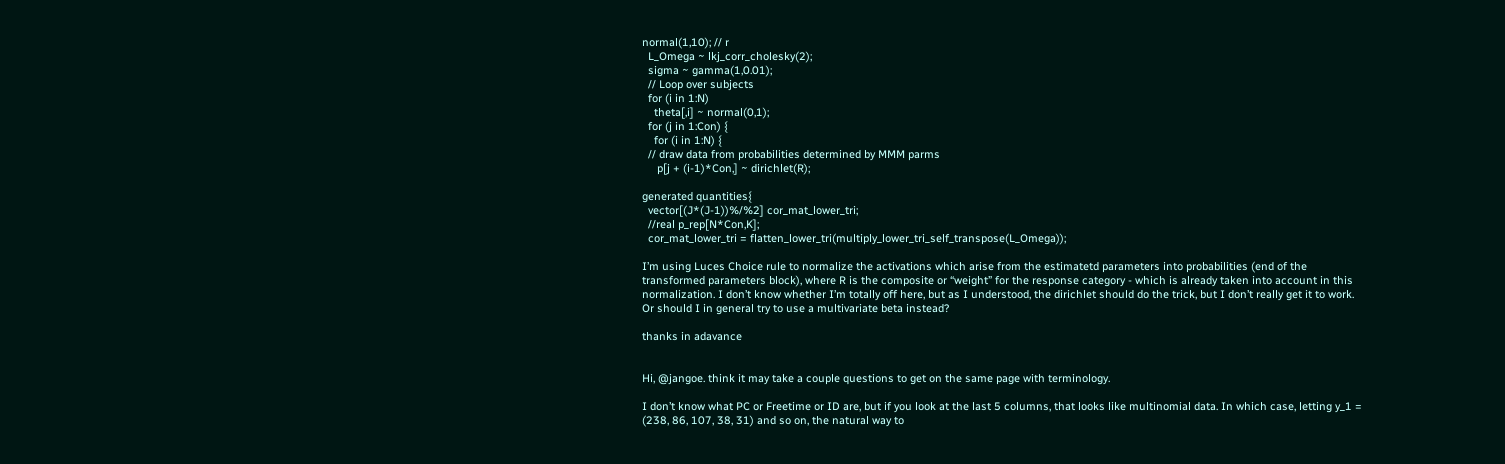normal(1,10); // r
  L_Omega ~ lkj_corr_cholesky(2);
  sigma ~ gamma(1,0.01);
  // Loop over subjects
  for (i in 1:N)
    theta[,i] ~ normal(0,1);
  for (j in 1:Con) {
    for (i in 1:N) {
  // draw data from probabilities determined by MMM parms
     p[j + (i-1)*Con,] ~ dirichlet(R);

generated quantities{
  vector[(J*(J-1))%/%2] cor_mat_lower_tri;
  //real p_rep[N*Con,K];
  cor_mat_lower_tri = flatten_lower_tri(multiply_lower_tri_self_transpose(L_Omega));

I’m using Luces Choice rule to normalize the activations which arise from the estimatetd parameters into probabilities (end of the transformed parameters block), where R is the composite or “weight” for the response category - which is already taken into account in this normalization. I don’t know whether I’m totally off here, but as I understood, the dirichlet should do the trick, but I don’t really get it to work. Or should I in general try to use a multivariate beta instead?

thanks in adavance


Hi, @jangoe. think it may take a couple questions to get on the same page with terminology.

I don’t know what PC or Freetime or ID are, but if you look at the last 5 columns, that looks like multinomial data. In which case, letting y_1 = (238, 86, 107, 38, 31) and so on, the natural way to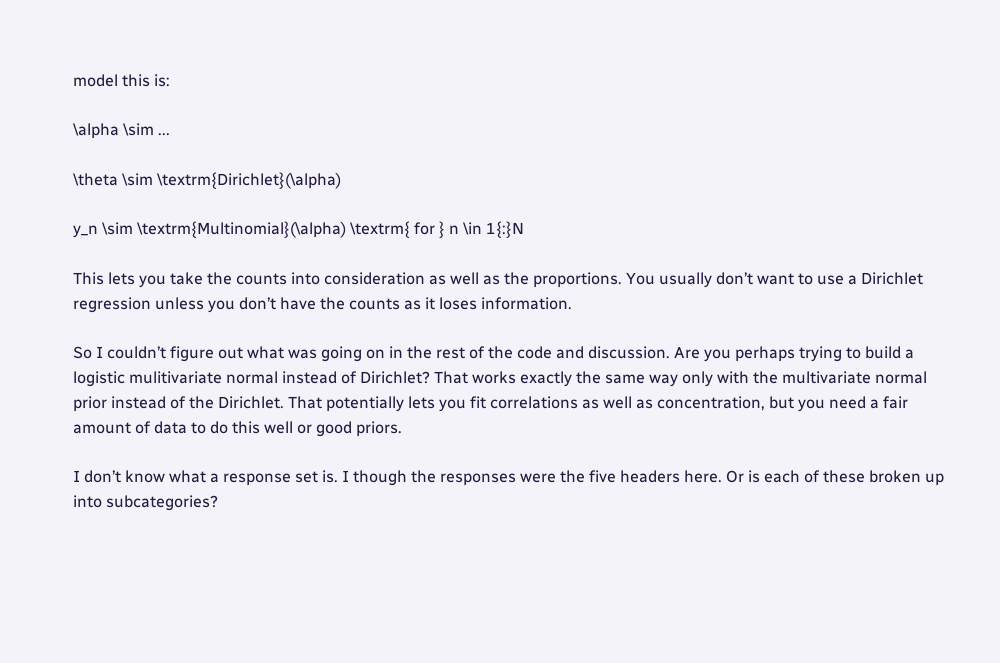model this is:

\alpha \sim ...

\theta \sim \textrm{Dirichlet}(\alpha)

y_n \sim \textrm{Multinomial}(\alpha) \textrm{ for } n \in 1{:}N

This lets you take the counts into consideration as well as the proportions. You usually don’t want to use a Dirichlet regression unless you don’t have the counts as it loses information.

So I couldn’t figure out what was going on in the rest of the code and discussion. Are you perhaps trying to build a logistic mulitivariate normal instead of Dirichlet? That works exactly the same way only with the multivariate normal prior instead of the Dirichlet. That potentially lets you fit correlations as well as concentration, but you need a fair amount of data to do this well or good priors.

I don’t know what a response set is. I though the responses were the five headers here. Or is each of these broken up into subcategories?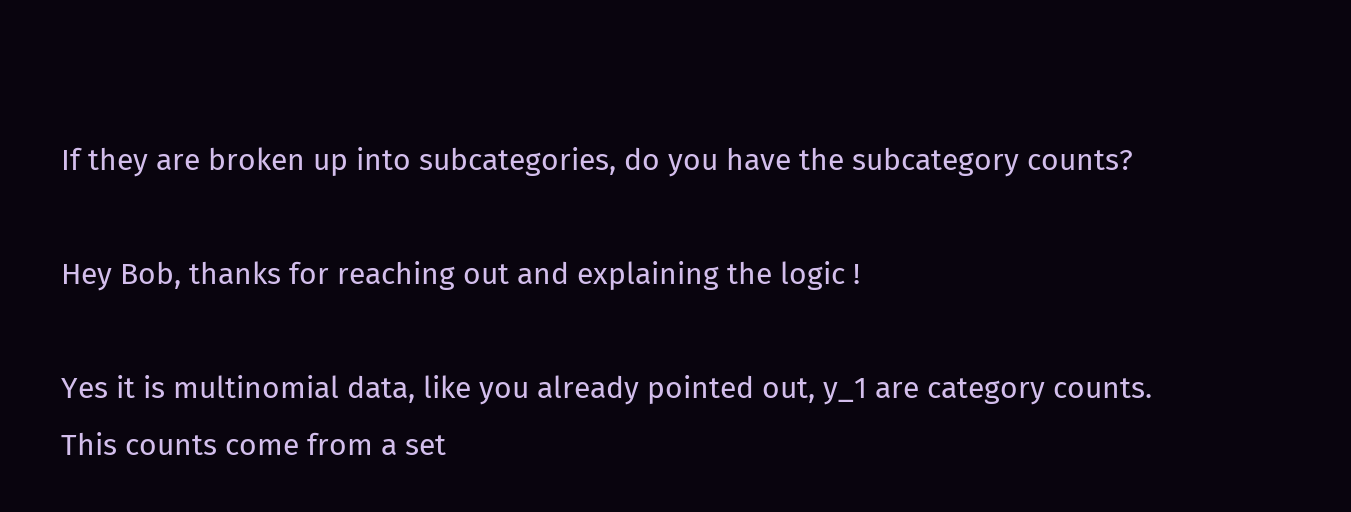If they are broken up into subcategories, do you have the subcategory counts?

Hey Bob, thanks for reaching out and explaining the logic !

Yes it is multinomial data, like you already pointed out, y_1 are category counts. This counts come from a set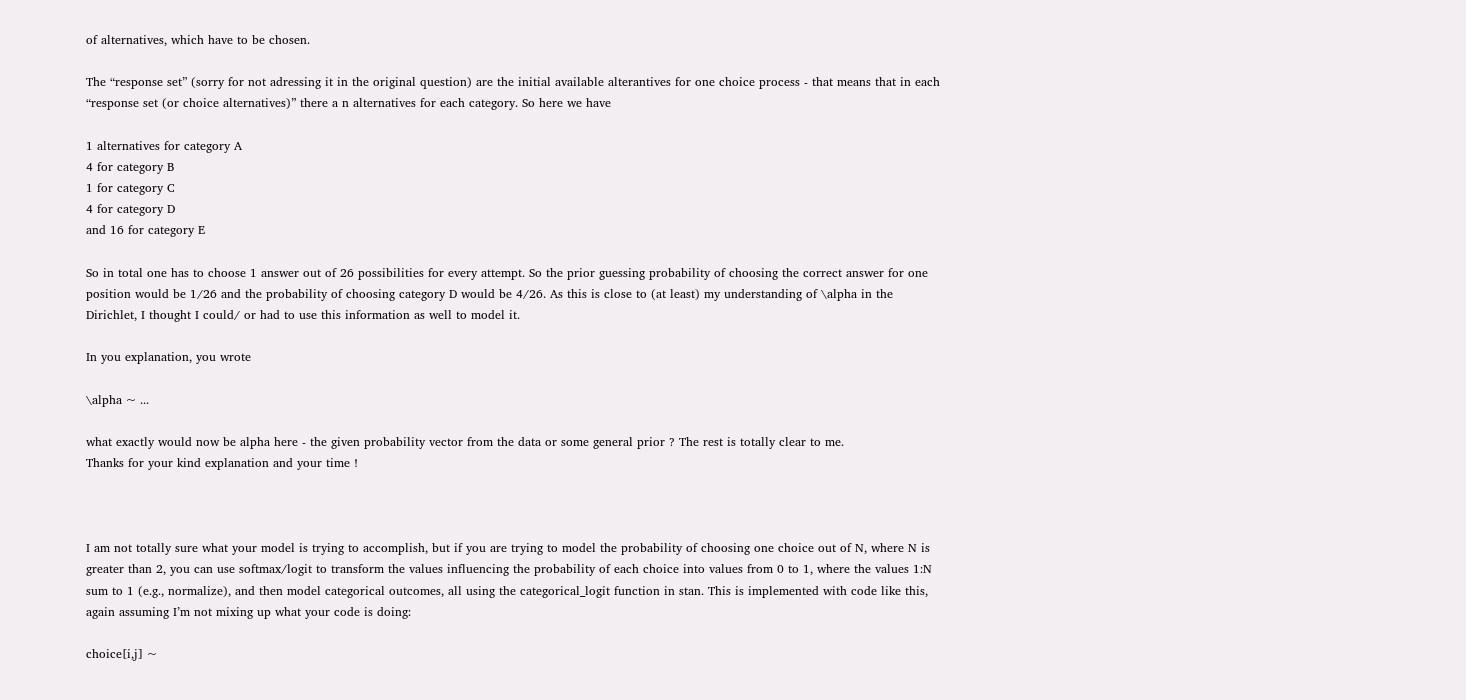of alternatives, which have to be chosen.

The “response set” (sorry for not adressing it in the original question) are the initial available alterantives for one choice process - that means that in each “response set (or choice alternatives)” there a n alternatives for each category. So here we have

1 alternatives for category A
4 for category B
1 for category C
4 for category D
and 16 for category E

So in total one has to choose 1 answer out of 26 possibilities for every attempt. So the prior guessing probability of choosing the correct answer for one position would be 1/26 and the probability of choosing category D would be 4/26. As this is close to (at least) my understanding of \alpha in the Dirichlet, I thought I could/ or had to use this information as well to model it.

In you explanation, you wrote

\alpha ~ ...

what exactly would now be alpha here - the given probability vector from the data or some general prior ? The rest is totally clear to me.
Thanks for your kind explanation and your time !



I am not totally sure what your model is trying to accomplish, but if you are trying to model the probability of choosing one choice out of N, where N is greater than 2, you can use softmax/logit to transform the values influencing the probability of each choice into values from 0 to 1, where the values 1:N sum to 1 (e.g., normalize), and then model categorical outcomes, all using the categorical_logit function in stan. This is implemented with code like this, again assuming I’m not mixing up what your code is doing:

choice[i,j] ~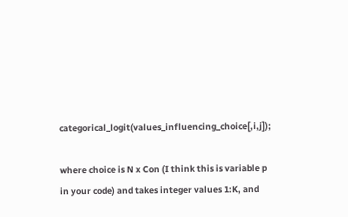categorical_logit(values_influencing_choice[,i,j]);

where choice is N x Con (I think this is variable p in your code) and takes integer values 1:K, and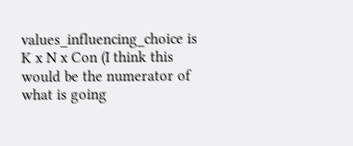values_influencing_choice is K x N x Con (I think this would be the numerator of what is going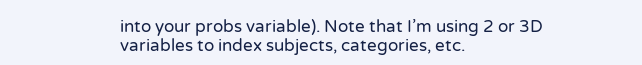into your probs variable). Note that I’m using 2 or 3D variables to index subjects, categories, etc.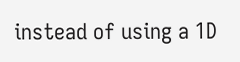instead of using a 1D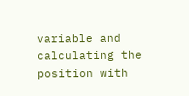variable and calculating the position with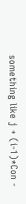something like j + (i-1)*Con -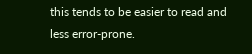this tends to be easier to read and less error-prone.